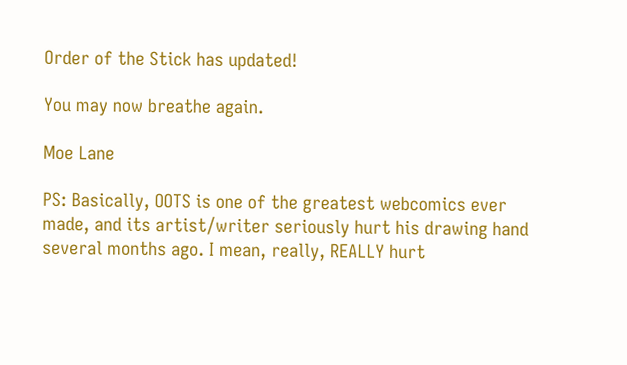Order of the Stick has updated!

You may now breathe again.

Moe Lane

PS: Basically, OOTS is one of the greatest webcomics ever made, and its artist/writer seriously hurt his drawing hand several months ago. I mean, really, REALLY hurt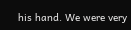his hand. We were very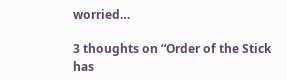worried…

3 thoughts on “Order of the Stick has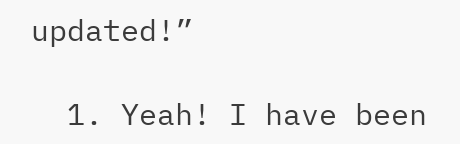updated!”

  1. Yeah! I have been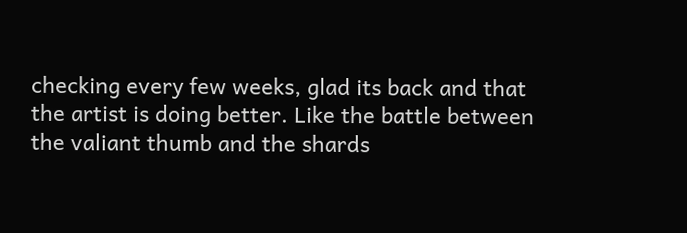checking every few weeks, glad its back and that the artist is doing better. Like the battle between the valiant thumb and the shards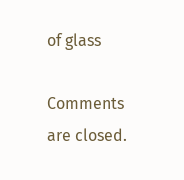of glass

Comments are closed.